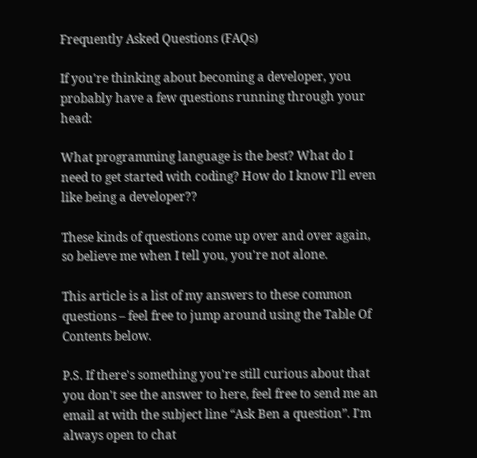Frequently Asked Questions (FAQs)

If you're thinking about becoming a developer, you probably have a few questions running through your head:

What programming language is the best? What do I need to get started with coding? How do I know I'll even like being a developer??

These kinds of questions come up over and over again, so believe me when I tell you, you're not alone.

This article is a list of my answers to these common questions – feel free to jump around using the Table Of Contents below.

P.S. If there's something you're still curious about that you don't see the answer to here, feel free to send me an email at with the subject line “Ask Ben a question”. I'm always open to chat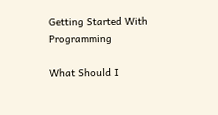Getting Started With Programming

What Should I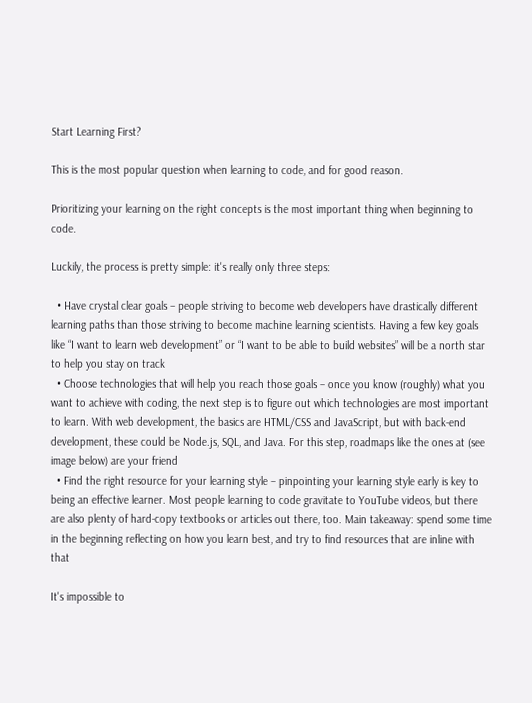Start Learning First?

This is the most popular question when learning to code, and for good reason.

Prioritizing your learning on the right concepts is the most important thing when beginning to code.

Luckily, the process is pretty simple: it's really only three steps:

  • Have crystal clear goals – people striving to become web developers have drastically different learning paths than those striving to become machine learning scientists. Having a few key goals like “I want to learn web development” or “I want to be able to build websites” will be a north star to help you stay on track
  • Choose technologies that will help you reach those goals – once you know (roughly) what you want to achieve with coding, the next step is to figure out which technologies are most important to learn. With web development, the basics are HTML/CSS and JavaScript, but with back-end development, these could be Node.js, SQL, and Java. For this step, roadmaps like the ones at (see image below) are your friend
  • Find the right resource for your learning style – pinpointing your learning style early is key to being an effective learner. Most people learning to code gravitate to YouTube videos, but there are also plenty of hard-copy textbooks or articles out there, too. Main takeaway: spend some time in the beginning reflecting on how you learn best, and try to find resources that are inline with that

It's impossible to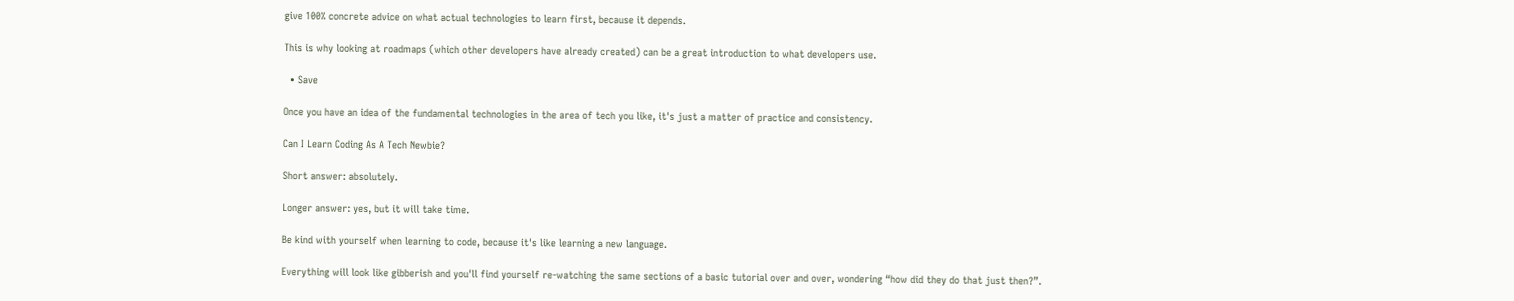give 100% concrete advice on what actual technologies to learn first, because it depends.

This is why looking at roadmaps (which other developers have already created) can be a great introduction to what developers use.

  • Save

Once you have an idea of the fundamental technologies in the area of tech you like, it's just a matter of practice and consistency.

Can I Learn Coding As A Tech Newbie?

Short answer: absolutely.

Longer answer: yes, but it will take time.

Be kind with yourself when learning to code, because it's like learning a new language.

Everything will look like gibberish and you'll find yourself re-watching the same sections of a basic tutorial over and over, wondering “how did they do that just then?”.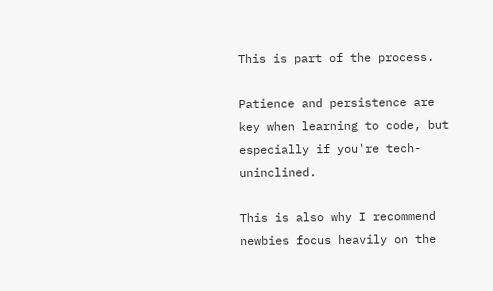This is part of the process.

Patience and persistence are key when learning to code, but especially if you're tech-uninclined.

This is also why I recommend newbies focus heavily on the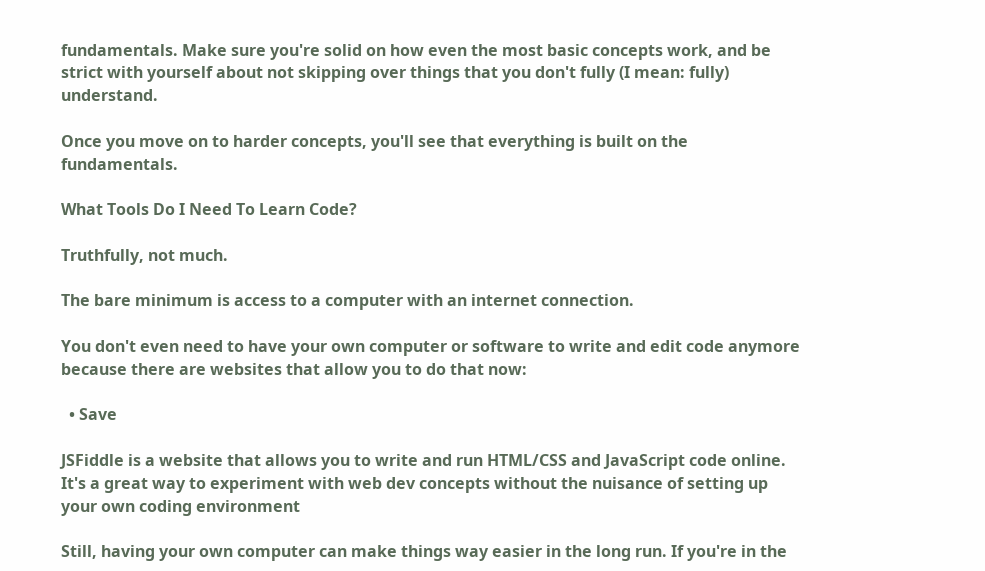fundamentals. Make sure you're solid on how even the most basic concepts work, and be strict with yourself about not skipping over things that you don't fully (I mean: fully) understand.

Once you move on to harder concepts, you'll see that everything is built on the fundamentals.

What Tools Do I Need To Learn Code?

Truthfully, not much.

The bare minimum is access to a computer with an internet connection.

You don't even need to have your own computer or software to write and edit code anymore because there are websites that allow you to do that now:

  • Save

JSFiddle is a website that allows you to write and run HTML/CSS and JavaScript code online. It's a great way to experiment with web dev concepts without the nuisance of setting up your own coding environment

Still, having your own computer can make things way easier in the long run. If you're in the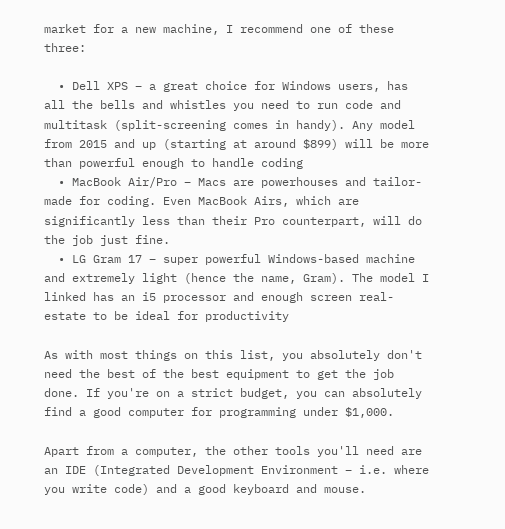market for a new machine, I recommend one of these three:

  • Dell XPS – a great choice for Windows users, has all the bells and whistles you need to run code and multitask (split-screening comes in handy). Any model from 2015 and up (starting at around $899) will be more than powerful enough to handle coding
  • MacBook Air/Pro – Macs are powerhouses and tailor-made for coding. Even MacBook Airs, which are significantly less than their Pro counterpart, will do the job just fine.
  • LG Gram 17 – super powerful Windows-based machine and extremely light (hence the name, Gram). The model I linked has an i5 processor and enough screen real-estate to be ideal for productivity

As with most things on this list, you absolutely don't need the best of the best equipment to get the job done. If you're on a strict budget, you can absolutely find a good computer for programming under $1,000.

Apart from a computer, the other tools you'll need are an IDE (Integrated Development Environment – i.e. where you write code) and a good keyboard and mouse.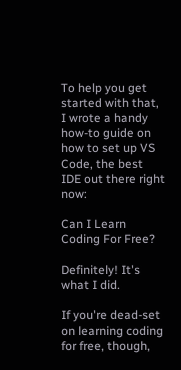To help you get started with that, I wrote a handy how-to guide on how to set up VS Code, the best IDE out there right now:

Can I Learn Coding For Free?

Definitely! It's what I did.

If you're dead-set on learning coding for free, though,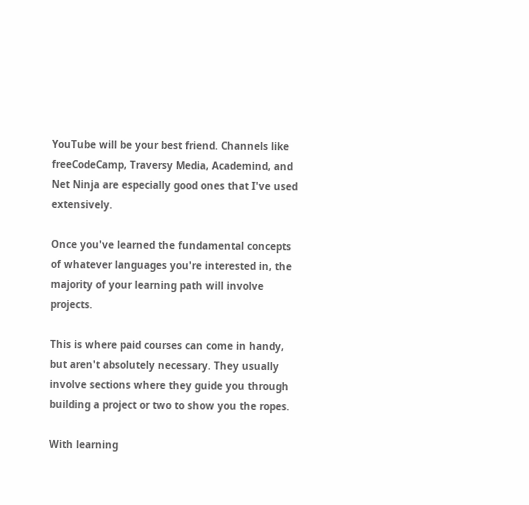YouTube will be your best friend. Channels like freeCodeCamp, Traversy Media, Academind, and Net Ninja are especially good ones that I've used extensively.

Once you've learned the fundamental concepts of whatever languages you're interested in, the majority of your learning path will involve projects.

This is where paid courses can come in handy, but aren't absolutely necessary. They usually involve sections where they guide you through building a project or two to show you the ropes.

With learning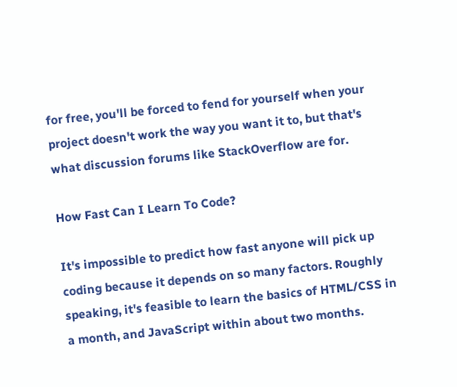for free, you'll be forced to fend for yourself when your project doesn't work the way you want it to, but that's what discussion forums like StackOverflow are for.

How Fast Can I Learn To Code?

It's impossible to predict how fast anyone will pick up coding because it depends on so many factors. Roughly speaking, it's feasible to learn the basics of HTML/CSS in a month, and JavaScript within about two months.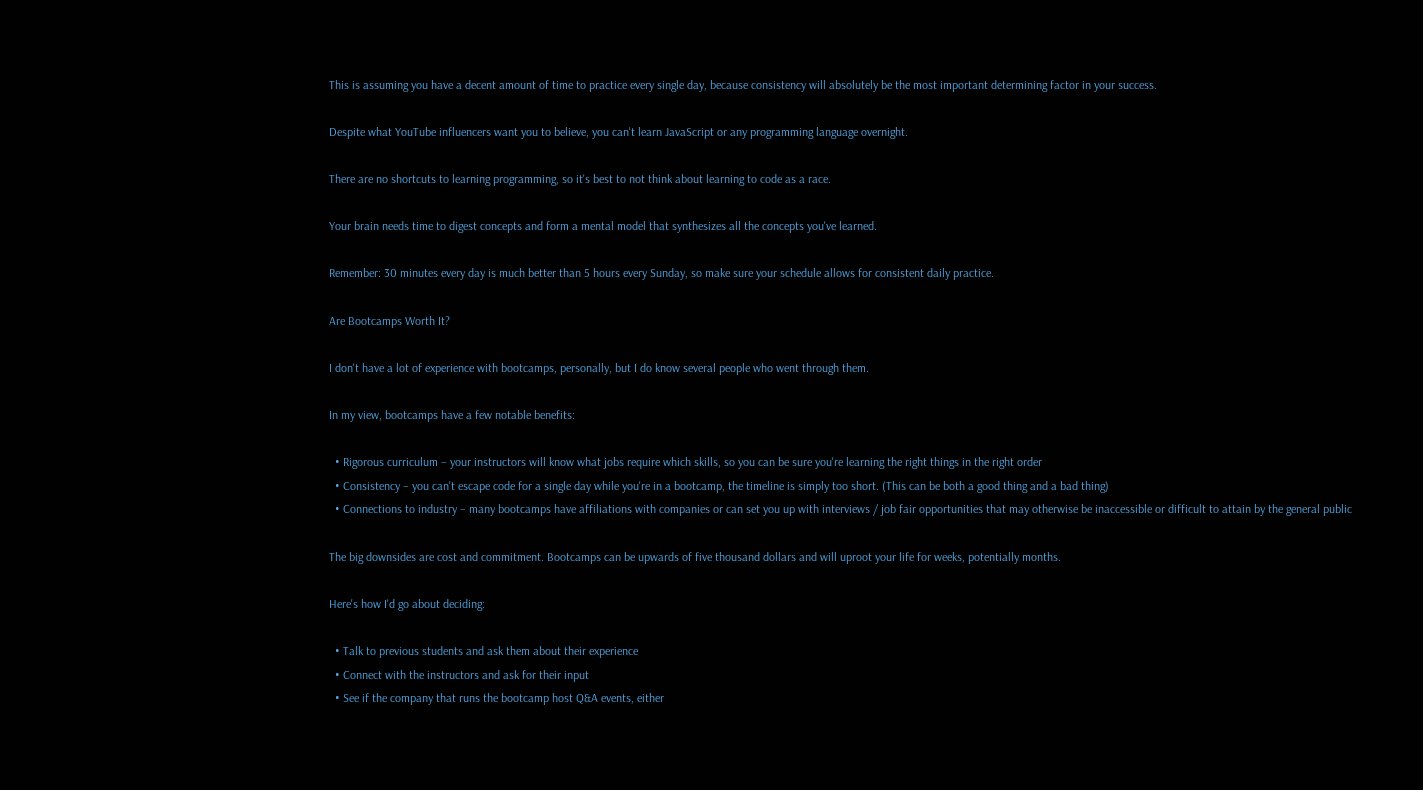This is assuming you have a decent amount of time to practice every single day, because consistency will absolutely be the most important determining factor in your success.

Despite what YouTube influencers want you to believe, you can't learn JavaScript or any programming language overnight.

There are no shortcuts to learning programming, so it's best to not think about learning to code as a race.

Your brain needs time to digest concepts and form a mental model that synthesizes all the concepts you've learned.

Remember: 30 minutes every day is much better than 5 hours every Sunday, so make sure your schedule allows for consistent daily practice.

Are Bootcamps Worth It?

I don't have a lot of experience with bootcamps, personally, but I do know several people who went through them.

In my view, bootcamps have a few notable benefits:

  • Rigorous curriculum – your instructors will know what jobs require which skills, so you can be sure you're learning the right things in the right order
  • Consistency – you can't escape code for a single day while you're in a bootcamp, the timeline is simply too short. (This can be both a good thing and a bad thing)
  • Connections to industry – many bootcamps have affiliations with companies or can set you up with interviews / job fair opportunities that may otherwise be inaccessible or difficult to attain by the general public

The big downsides are cost and commitment. Bootcamps can be upwards of five thousand dollars and will uproot your life for weeks, potentially months.

Here's how I'd go about deciding:

  • Talk to previous students and ask them about their experience
  • Connect with the instructors and ask for their input
  • See if the company that runs the bootcamp host Q&A events, either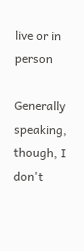live or in person

Generally speaking, though, I don't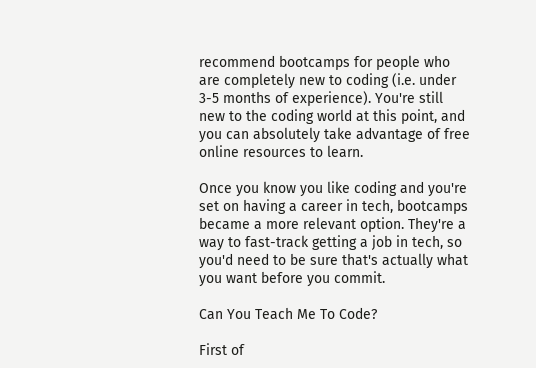recommend bootcamps for people who are completely new to coding (i.e. under 3-5 months of experience). You're still new to the coding world at this point, and you can absolutely take advantage of free online resources to learn.

Once you know you like coding and you're set on having a career in tech, bootcamps became a more relevant option. They're a way to fast-track getting a job in tech, so you'd need to be sure that's actually what you want before you commit.

Can You Teach Me To Code?

First of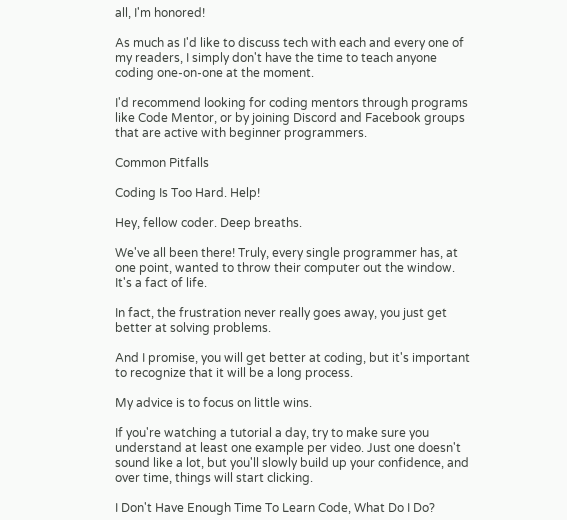all, I'm honored!

As much as I'd like to discuss tech with each and every one of my readers, I simply don't have the time to teach anyone coding one-on-one at the moment.

I'd recommend looking for coding mentors through programs like Code Mentor, or by joining Discord and Facebook groups that are active with beginner programmers.

Common Pitfalls

Coding Is Too Hard. Help!

Hey, fellow coder. Deep breaths.

We've all been there! Truly, every single programmer has, at one point, wanted to throw their computer out the window. It's a fact of life.

In fact, the frustration never really goes away, you just get better at solving problems.

And I promise, you will get better at coding, but it's important to recognize that it will be a long process.

My advice is to focus on little wins.

If you're watching a tutorial a day, try to make sure you understand at least one example per video. Just one doesn't sound like a lot, but you'll slowly build up your confidence, and over time, things will start clicking.

I Don't Have Enough Time To Learn Code, What Do I Do?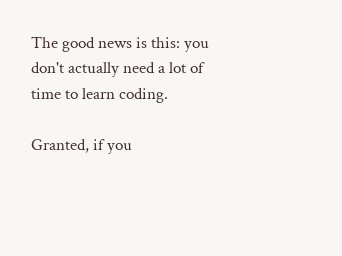The good news is this: you don't actually need a lot of time to learn coding.

Granted, if you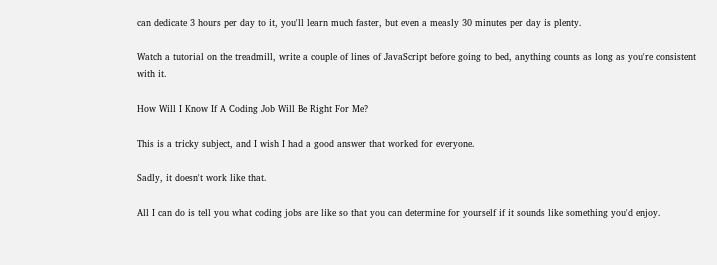can dedicate 3 hours per day to it, you'll learn much faster, but even a measly 30 minutes per day is plenty.

Watch a tutorial on the treadmill, write a couple of lines of JavaScript before going to bed, anything counts as long as you're consistent with it.

How Will I Know If A Coding Job Will Be Right For Me?

This is a tricky subject, and I wish I had a good answer that worked for everyone.

Sadly, it doesn't work like that.

All I can do is tell you what coding jobs are like so that you can determine for yourself if it sounds like something you'd enjoy.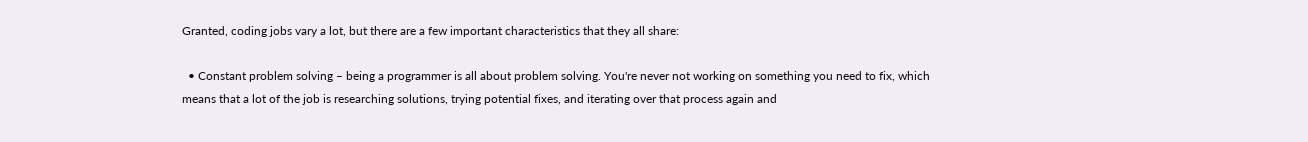Granted, coding jobs vary a lot, but there are a few important characteristics that they all share:

  • Constant problem solving – being a programmer is all about problem solving. You're never not working on something you need to fix, which means that a lot of the job is researching solutions, trying potential fixes, and iterating over that process again and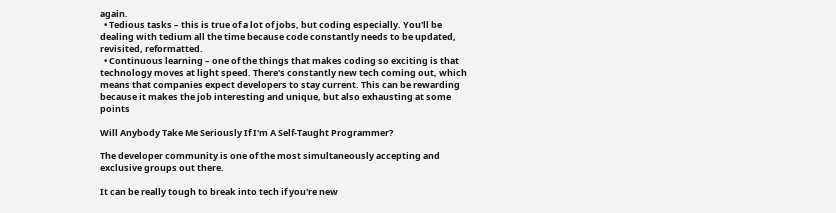again.
  • Tedious tasks – this is true of a lot of jobs, but coding especially. You'll be dealing with tedium all the time because code constantly needs to be updated, revisited, reformatted.
  • Continuous learning – one of the things that makes coding so exciting is that technology moves at light speed. There's constantly new tech coming out, which means that companies expect developers to stay current. This can be rewarding because it makes the job interesting and unique, but also exhausting at some points

Will Anybody Take Me Seriously If I'm A Self-Taught Programmer?

The developer community is one of the most simultaneously accepting and exclusive groups out there.

It can be really tough to break into tech if you're new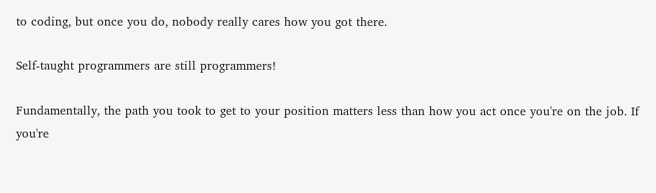to coding, but once you do, nobody really cares how you got there.

Self-taught programmers are still programmers!

Fundamentally, the path you took to get to your position matters less than how you act once you're on the job. If you're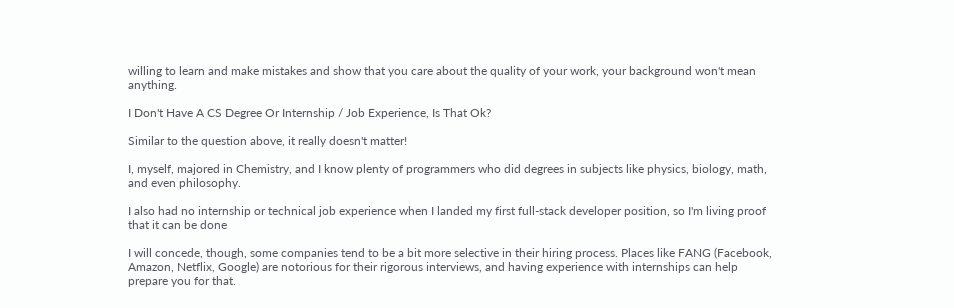willing to learn and make mistakes and show that you care about the quality of your work, your background won't mean anything.

I Don't Have A CS Degree Or Internship / Job Experience, Is That Ok?

Similar to the question above, it really doesn't matter!

I, myself, majored in Chemistry, and I know plenty of programmers who did degrees in subjects like physics, biology, math, and even philosophy.

I also had no internship or technical job experience when I landed my first full-stack developer position, so I'm living proof that it can be done

I will concede, though, some companies tend to be a bit more selective in their hiring process. Places like FANG (Facebook, Amazon, Netflix, Google) are notorious for their rigorous interviews, and having experience with internships can help prepare you for that.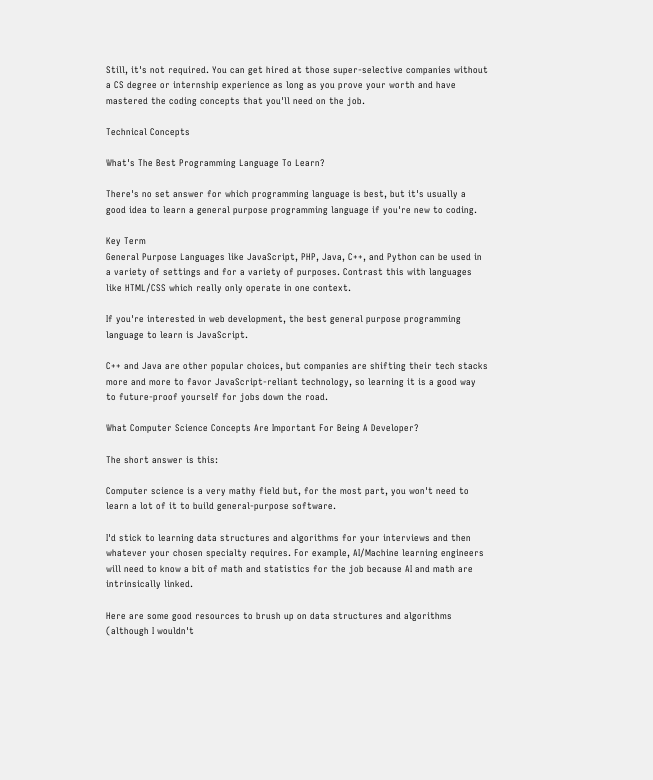Still, it's not required. You can get hired at those super-selective companies without a CS degree or internship experience as long as you prove your worth and have mastered the coding concepts that you'll need on the job.

Technical Concepts

What's The Best Programming Language To Learn?

There's no set answer for which programming language is best, but it's usually a good idea to learn a general purpose programming language if you're new to coding.

Key Term
General Purpose Languages like JavaScript, PHP, Java, C++, and Python can be used in a variety of settings and for a variety of purposes. Contrast this with languages like HTML/CSS which really only operate in one context.

If you're interested in web development, the best general purpose programming language to learn is JavaScript.

C++ and Java are other popular choices, but companies are shifting their tech stacks more and more to favor JavaScript-reliant technology, so learning it is a good way to future-proof yourself for jobs down the road.

What Computer Science Concepts Are Important For Being A Developer?

The short answer is this:

Computer science is a very mathy field but, for the most part, you won't need to learn a lot of it to build general-purpose software.

I'd stick to learning data structures and algorithms for your interviews and then whatever your chosen specialty requires. For example, AI/Machine learning engineers will need to know a bit of math and statistics for the job because AI and math are intrinsically linked.

Here are some good resources to brush up on data structures and algorithms (although I wouldn't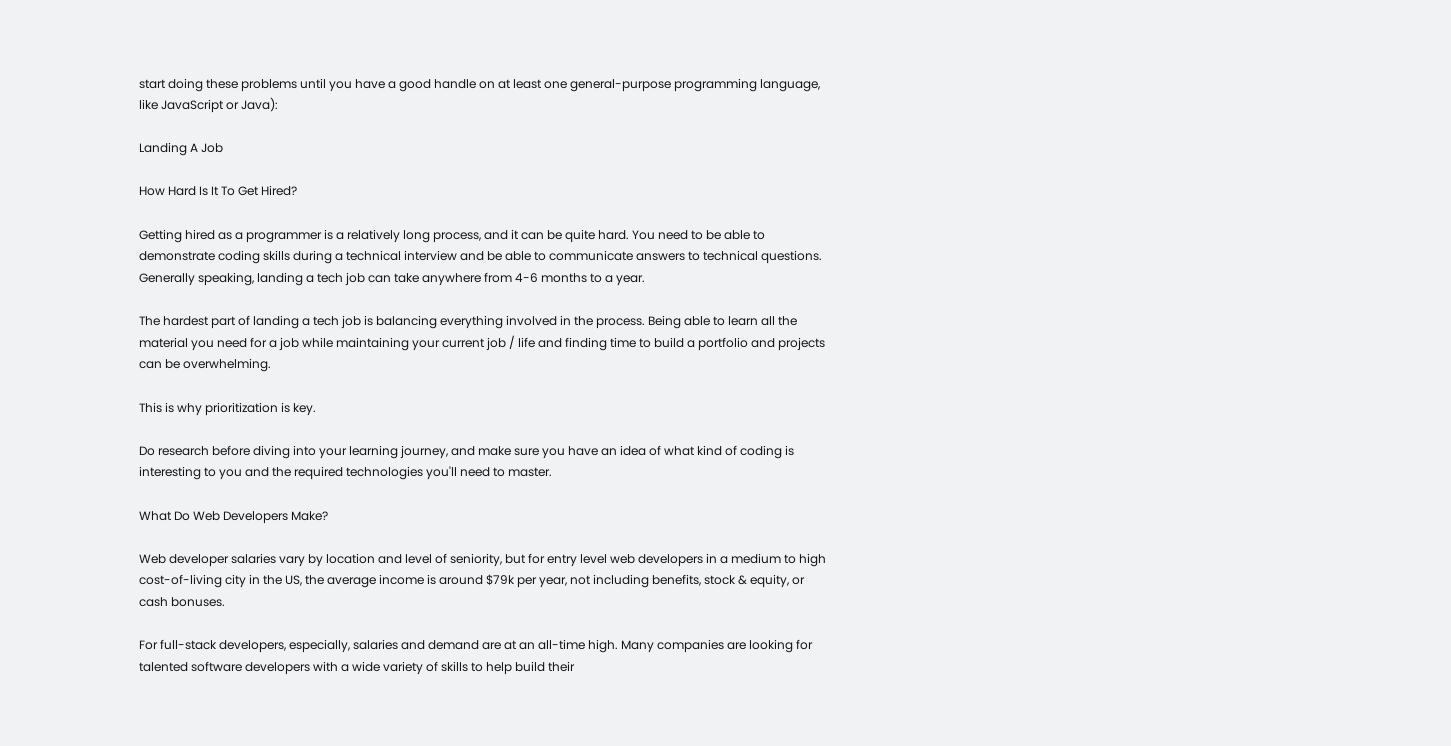start doing these problems until you have a good handle on at least one general-purpose programming language, like JavaScript or Java):

Landing A Job

How Hard Is It To Get Hired?

Getting hired as a programmer is a relatively long process, and it can be quite hard. You need to be able to demonstrate coding skills during a technical interview and be able to communicate answers to technical questions. Generally speaking, landing a tech job can take anywhere from 4-6 months to a year.

The hardest part of landing a tech job is balancing everything involved in the process. Being able to learn all the material you need for a job while maintaining your current job / life and finding time to build a portfolio and projects can be overwhelming.

This is why prioritization is key.

Do research before diving into your learning journey, and make sure you have an idea of what kind of coding is interesting to you and the required technologies you'll need to master.

What Do Web Developers Make?

Web developer salaries vary by location and level of seniority, but for entry level web developers in a medium to high cost-of-living city in the US, the average income is around $79k per year, not including benefits, stock & equity, or cash bonuses.

For full-stack developers, especially, salaries and demand are at an all-time high. Many companies are looking for talented software developers with a wide variety of skills to help build their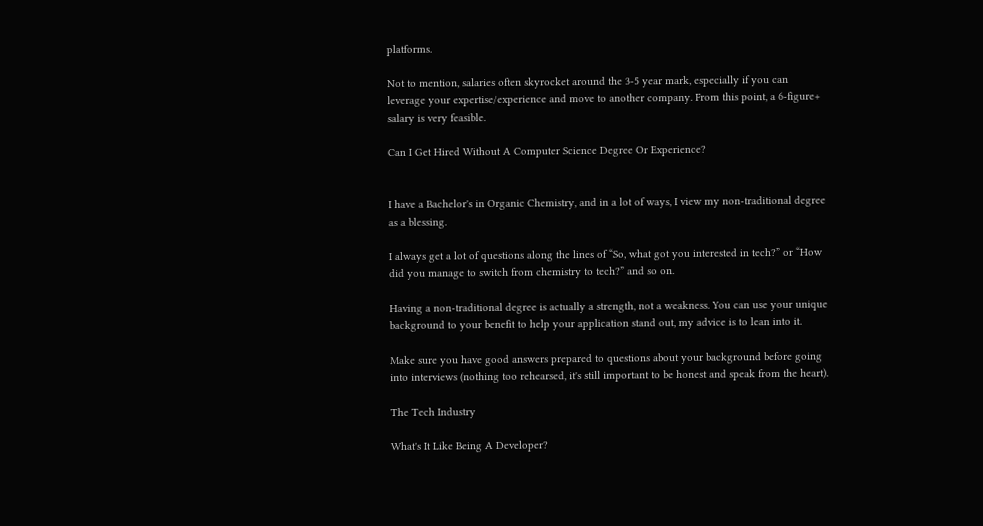platforms.

Not to mention, salaries often skyrocket around the 3-5 year mark, especially if you can leverage your expertise/experience and move to another company. From this point, a 6-figure+ salary is very feasible.

Can I Get Hired Without A Computer Science Degree Or Experience?


I have a Bachelor's in Organic Chemistry, and in a lot of ways, I view my non-traditional degree as a blessing.

I always get a lot of questions along the lines of “So, what got you interested in tech?” or “How did you manage to switch from chemistry to tech?” and so on.

Having a non-traditional degree is actually a strength, not a weakness. You can use your unique background to your benefit to help your application stand out, my advice is to lean into it.

Make sure you have good answers prepared to questions about your background before going into interviews (nothing too rehearsed, it's still important to be honest and speak from the heart).

The Tech Industry

What's It Like Being A Developer?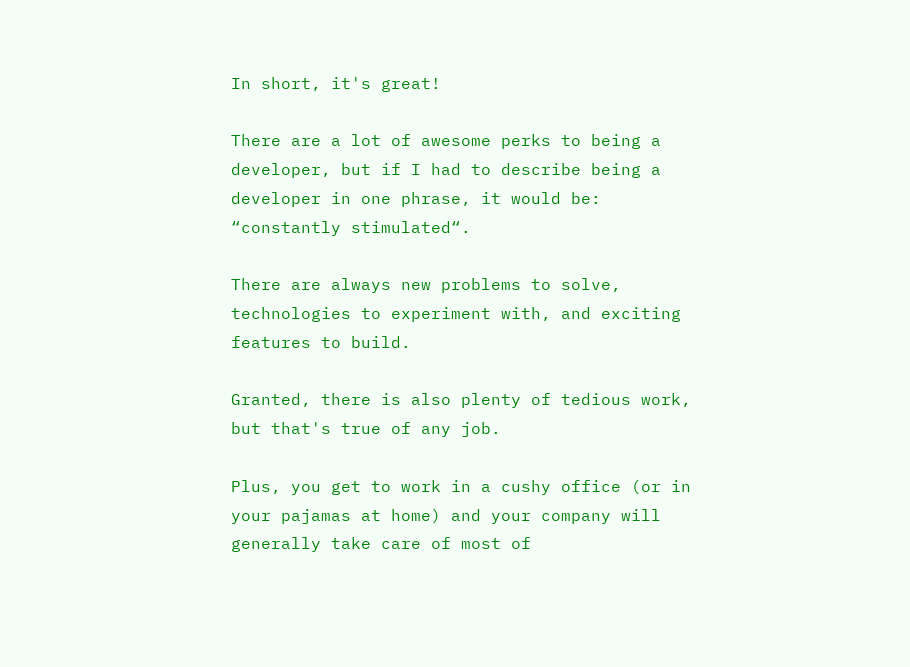In short, it's great!

There are a lot of awesome perks to being a developer, but if I had to describe being a developer in one phrase, it would be: “constantly stimulated“.

There are always new problems to solve, technologies to experiment with, and exciting features to build.

Granted, there is also plenty of tedious work, but that's true of any job.

Plus, you get to work in a cushy office (or in your pajamas at home) and your company will generally take care of most of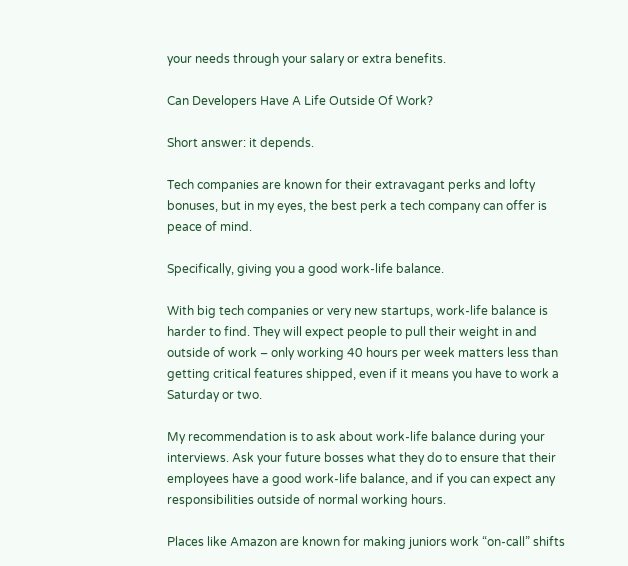your needs through your salary or extra benefits.

Can Developers Have A Life Outside Of Work?

Short answer: it depends.

Tech companies are known for their extravagant perks and lofty bonuses, but in my eyes, the best perk a tech company can offer is peace of mind.

Specifically, giving you a good work-life balance.

With big tech companies or very new startups, work-life balance is harder to find. They will expect people to pull their weight in and outside of work – only working 40 hours per week matters less than getting critical features shipped, even if it means you have to work a Saturday or two.

My recommendation is to ask about work-life balance during your interviews. Ask your future bosses what they do to ensure that their employees have a good work-life balance, and if you can expect any responsibilities outside of normal working hours.

Places like Amazon are known for making juniors work “on-call” shifts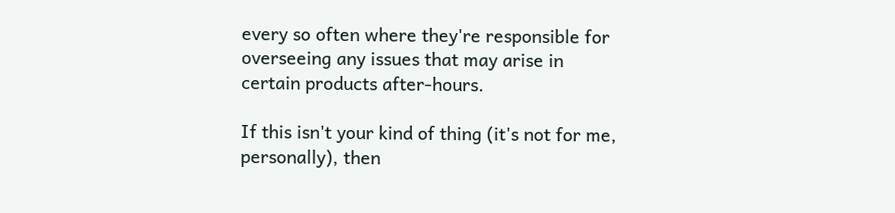every so often where they're responsible for overseeing any issues that may arise in certain products after-hours.

If this isn't your kind of thing (it's not for me, personally), then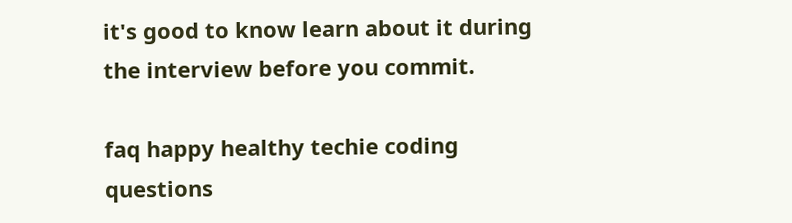it's good to know learn about it during the interview before you commit.

faq happy healthy techie coding questions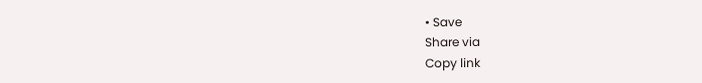• Save
Share via
Copy link